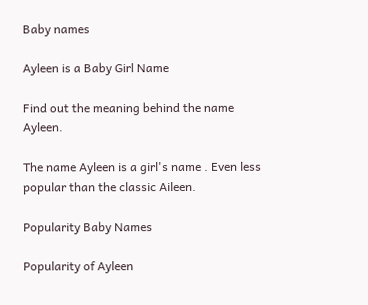Baby names

Ayleen is a Baby Girl Name

Find out the meaning behind the name Ayleen.

The name Ayleen is a girl's name . Even less popular than the classic Aileen.

Popularity Baby Names

Popularity of Ayleen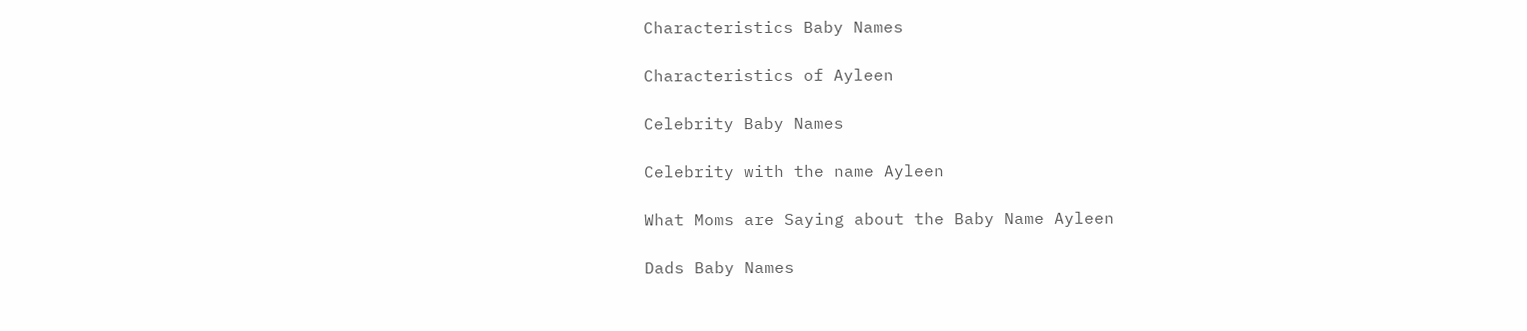Characteristics Baby Names

Characteristics of Ayleen

Celebrity Baby Names

Celebrity with the name Ayleen

What Moms are Saying about the Baby Name Ayleen

Dads Baby Names